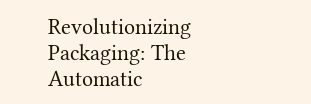Revolutionizing Packaging: The Automatic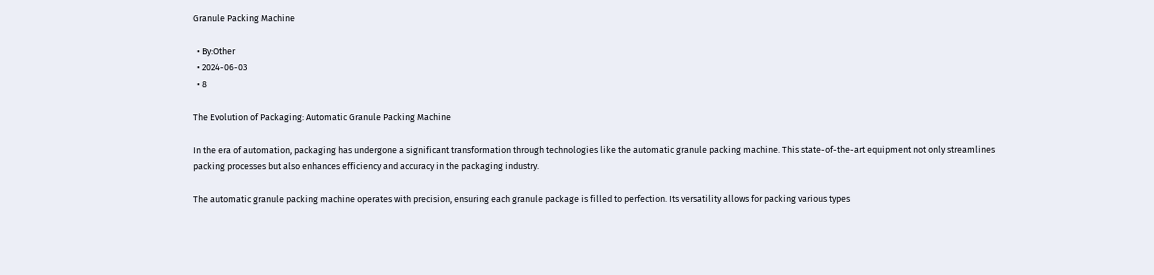Granule Packing Machine

  • By:Other
  • 2024-06-03
  • 8

The Evolution of Packaging: Automatic Granule Packing Machine

In the era of automation, packaging has undergone a significant transformation through technologies like the automatic granule packing machine. This state-of-the-art equipment not only streamlines packing processes but also enhances efficiency and accuracy in the packaging industry.

The automatic granule packing machine operates with precision, ensuring each granule package is filled to perfection. Its versatility allows for packing various types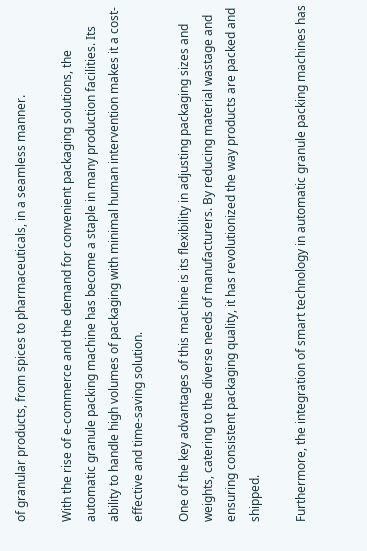of granular products, from spices to pharmaceuticals, in a seamless manner.

With the rise of e-commerce and the demand for convenient packaging solutions, the automatic granule packing machine has become a staple in many production facilities. Its ability to handle high volumes of packaging with minimal human intervention makes it a cost-effective and time-saving solution.

One of the key advantages of this machine is its flexibility in adjusting packaging sizes and weights, catering to the diverse needs of manufacturers. By reducing material wastage and ensuring consistent packaging quality, it has revolutionized the way products are packed and shipped.

Furthermore, the integration of smart technology in automatic granule packing machines has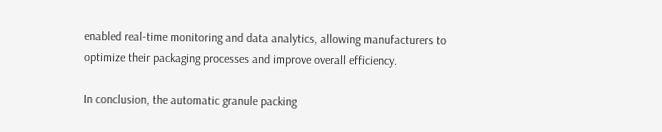enabled real-time monitoring and data analytics, allowing manufacturers to optimize their packaging processes and improve overall efficiency.

In conclusion, the automatic granule packing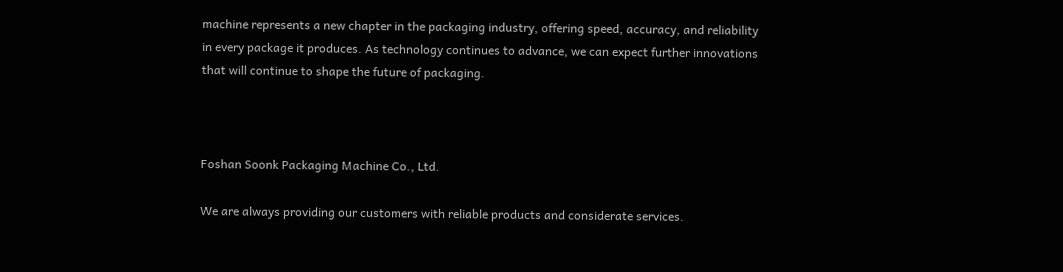machine represents a new chapter in the packaging industry, offering speed, accuracy, and reliability in every package it produces. As technology continues to advance, we can expect further innovations that will continue to shape the future of packaging.



Foshan Soonk Packaging Machine Co., Ltd.

We are always providing our customers with reliable products and considerate services.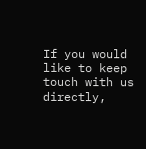If you would like to keep touch with us directly,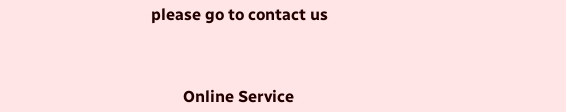please go to contact us



        Online Service